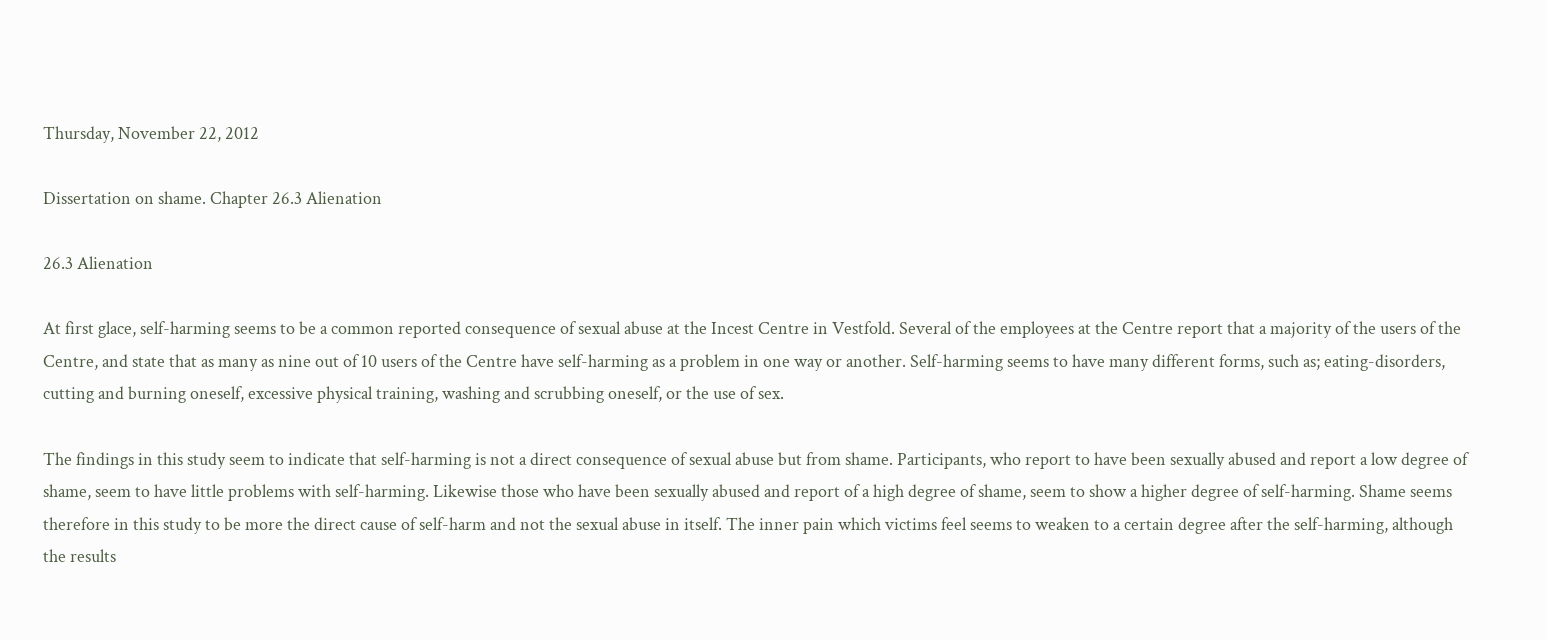Thursday, November 22, 2012

Dissertation on shame. Chapter 26.3 Alienation

26.3 Alienation

At first glace, self-harming seems to be a common reported consequence of sexual abuse at the Incest Centre in Vestfold. Several of the employees at the Centre report that a majority of the users of the Centre, and state that as many as nine out of 10 users of the Centre have self-harming as a problem in one way or another. Self-harming seems to have many different forms, such as; eating-disorders, cutting and burning oneself, excessive physical training, washing and scrubbing oneself, or the use of sex.

The findings in this study seem to indicate that self-harming is not a direct consequence of sexual abuse but from shame. Participants, who report to have been sexually abused and report a low degree of shame, seem to have little problems with self-harming. Likewise those who have been sexually abused and report of a high degree of shame, seem to show a higher degree of self-harming. Shame seems therefore in this study to be more the direct cause of self-harm and not the sexual abuse in itself. The inner pain which victims feel seems to weaken to a certain degree after the self-harming, although the results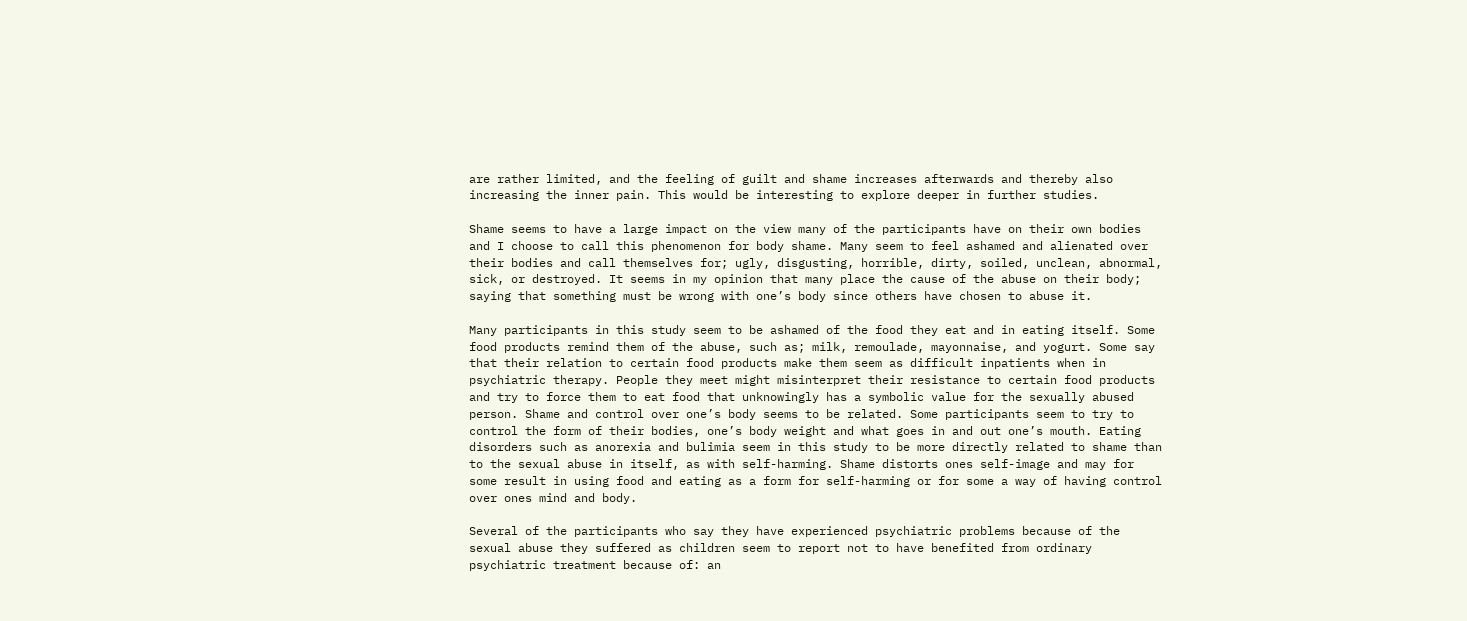are rather limited, and the feeling of guilt and shame increases afterwards and thereby also increasing the inner pain. This would be interesting to explore deeper in further studies.

Shame seems to have a large impact on the view many of the participants have on their own bodies and I choose to call this phenomenon for body shame. Many seem to feel ashamed and alienated over their bodies and call themselves for; ugly, disgusting, horrible, dirty, soiled, unclean, abnormal, sick, or destroyed. It seems in my opinion that many place the cause of the abuse on their body; saying that something must be wrong with one’s body since others have chosen to abuse it.

Many participants in this study seem to be ashamed of the food they eat and in eating itself. Some food products remind them of the abuse, such as; milk, remoulade, mayonnaise, and yogurt. Some say that their relation to certain food products make them seem as difficult inpatients when in psychiatric therapy. People they meet might misinterpret their resistance to certain food products and try to force them to eat food that unknowingly has a symbolic value for the sexually abused person. Shame and control over one’s body seems to be related. Some participants seem to try to control the form of their bodies, one’s body weight and what goes in and out one’s mouth. Eating disorders such as anorexia and bulimia seem in this study to be more directly related to shame than to the sexual abuse in itself, as with self-harming. Shame distorts ones self-image and may for some result in using food and eating as a form for self-harming or for some a way of having control over ones mind and body.

Several of the participants who say they have experienced psychiatric problems because of the sexual abuse they suffered as children seem to report not to have benefited from ordinary psychiatric treatment because of: an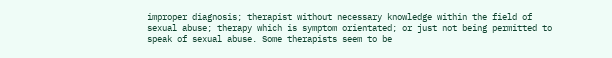improper diagnosis; therapist without necessary knowledge within the field of sexual abuse; therapy which is symptom orientated; or just not being permitted to speak of sexual abuse. Some therapists seem to be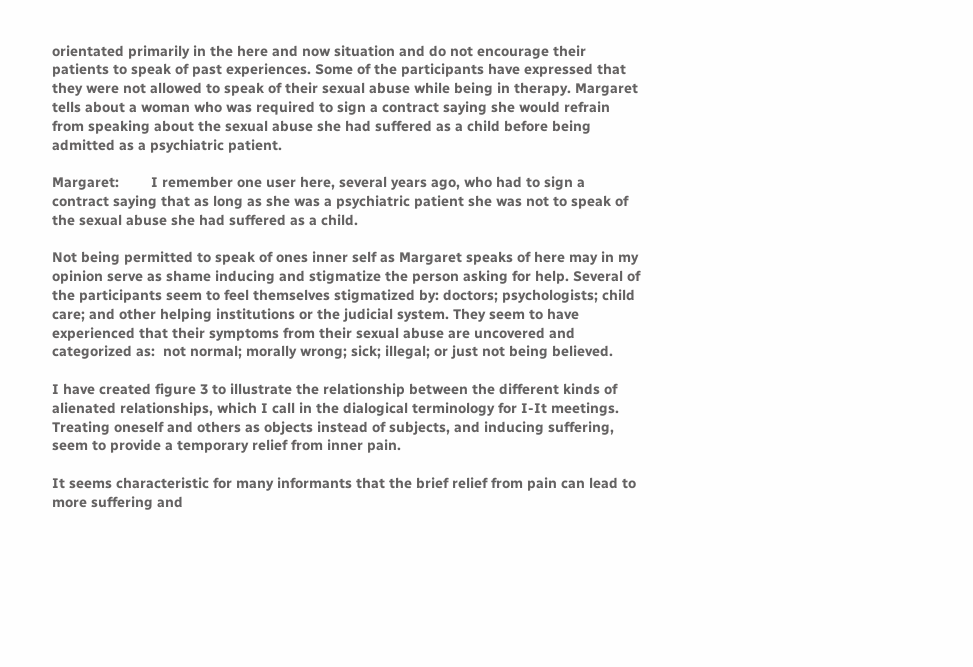orientated primarily in the here and now situation and do not encourage their patients to speak of past experiences. Some of the participants have expressed that they were not allowed to speak of their sexual abuse while being in therapy. Margaret tells about a woman who was required to sign a contract saying she would refrain from speaking about the sexual abuse she had suffered as a child before being admitted as a psychiatric patient.

Margaret:        I remember one user here, several years ago, who had to sign a contract saying that as long as she was a psychiatric patient she was not to speak of the sexual abuse she had suffered as a child.

Not being permitted to speak of ones inner self as Margaret speaks of here may in my opinion serve as shame inducing and stigmatize the person asking for help. Several of the participants seem to feel themselves stigmatized by: doctors; psychologists; child care; and other helping institutions or the judicial system. They seem to have experienced that their symptoms from their sexual abuse are uncovered and categorized as:  not normal; morally wrong; sick; illegal; or just not being believed.

I have created figure 3 to illustrate the relationship between the different kinds of alienated relationships, which I call in the dialogical terminology for I-It meetings. Treating oneself and others as objects instead of subjects, and inducing suffering, seem to provide a temporary relief from inner pain.

It seems characteristic for many informants that the brief relief from pain can lead to more suffering and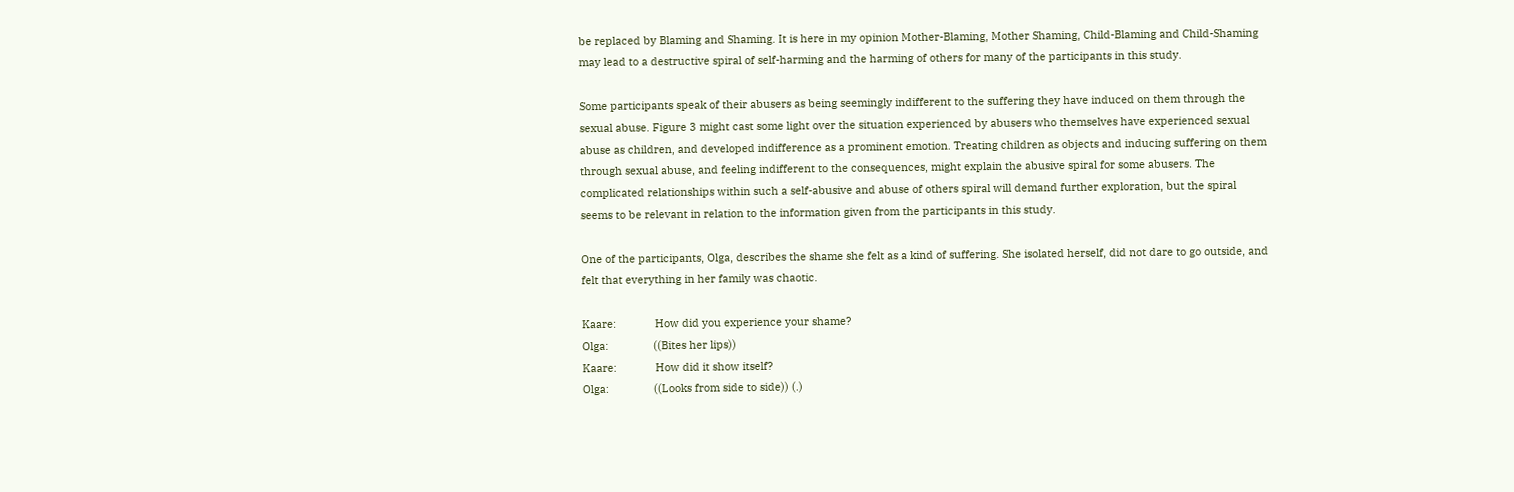be replaced by Blaming and Shaming. It is here in my opinion Mother-Blaming, Mother Shaming, Child-Blaming and Child-Shaming may lead to a destructive spiral of self-harming and the harming of others for many of the participants in this study.

Some participants speak of their abusers as being seemingly indifferent to the suffering they have induced on them through the sexual abuse. Figure 3 might cast some light over the situation experienced by abusers who themselves have experienced sexual abuse as children, and developed indifference as a prominent emotion. Treating children as objects and inducing suffering on them through sexual abuse, and feeling indifferent to the consequences, might explain the abusive spiral for some abusers. The complicated relationships within such a self-abusive and abuse of others spiral will demand further exploration, but the spiral seems to be relevant in relation to the information given from the participants in this study.

One of the participants, Olga, describes the shame she felt as a kind of suffering. She isolated herself, did not dare to go outside, and felt that everything in her family was chaotic.

Kaare:             How did you experience your shame?
Olga:               ((Bites her lips))
Kaare:             How did it show itself?
Olga:               ((Looks from side to side)) (.)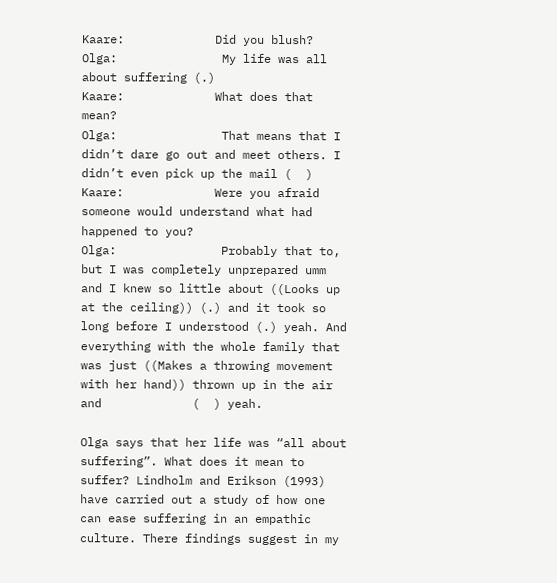Kaare:             Did you blush?
Olga:               My life was all about suffering (.)
Kaare:             What does that mean?
Olga:               That means that I didn’t dare go out and meet others. I didn’t even pick up the mail (  )
Kaare:             Were you afraid someone would understand what had happened to you?
Olga:               Probably that to, but I was completely unprepared umm and I knew so little about ((Looks up at the ceiling)) (.) and it took so long before I understood (.) yeah. And everything with the whole family that was just ((Makes a throwing movement with her hand)) thrown up in the air and             (  ) yeah.

Olga says that her life was “all about suffering”. What does it mean to suffer? Lindholm and Erikson (1993) have carried out a study of how one can ease suffering in an empathic culture. There findings suggest in my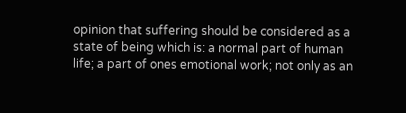opinion that suffering should be considered as a state of being which is: a normal part of human life; a part of ones emotional work; not only as an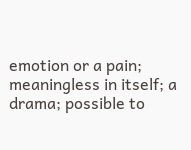emotion or a pain; meaningless in itself; a drama; possible to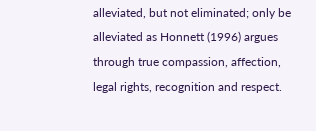alleviated, but not eliminated; only be alleviated as Honnett (1996) argues through true compassion, affection, legal rights, recognition and respect.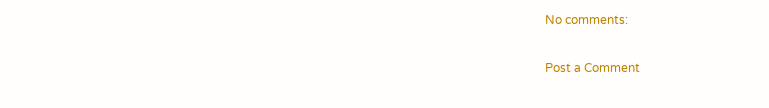No comments:

Post a Comment